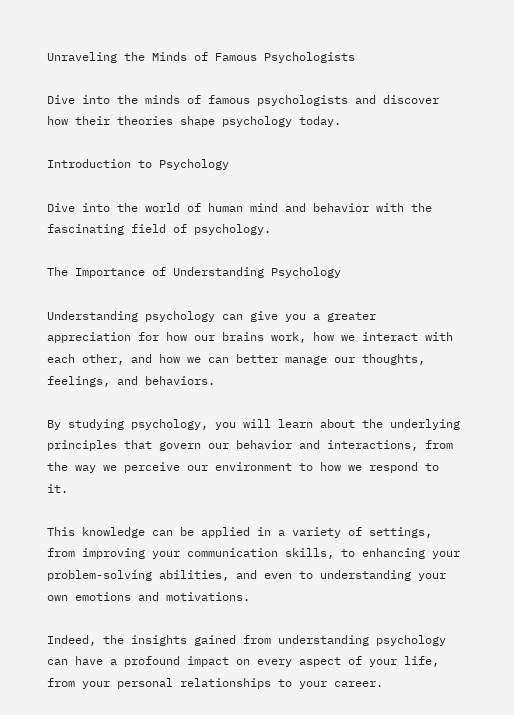Unraveling the Minds of Famous Psychologists

Dive into the minds of famous psychologists and discover how their theories shape psychology today.

Introduction to Psychology

Dive into the world of human mind and behavior with the fascinating field of psychology.

The Importance of Understanding Psychology

Understanding psychology can give you a greater appreciation for how our brains work, how we interact with each other, and how we can better manage our thoughts, feelings, and behaviors.

By studying psychology, you will learn about the underlying principles that govern our behavior and interactions, from the way we perceive our environment to how we respond to it.

This knowledge can be applied in a variety of settings, from improving your communication skills, to enhancing your problem-solving abilities, and even to understanding your own emotions and motivations.

Indeed, the insights gained from understanding psychology can have a profound impact on every aspect of your life, from your personal relationships to your career.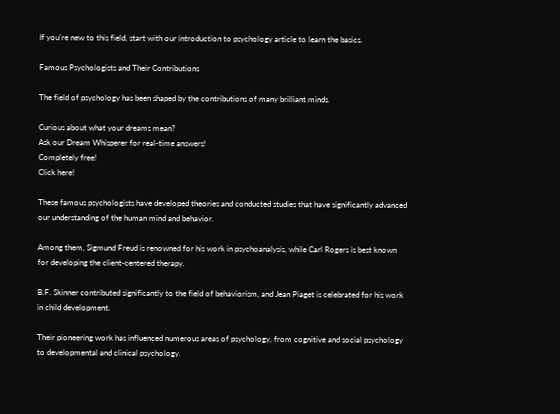If you’re new to this field, start with our introduction to psychology article to learn the basics.

Famous Psychologists and Their Contributions

The field of psychology has been shaped by the contributions of many brilliant minds.

Curious about what your dreams mean?
Ask our Dream Whisperer for real-time answers!
Completely free!
Click here!

These famous psychologists have developed theories and conducted studies that have significantly advanced our understanding of the human mind and behavior.

Among them, Sigmund Freud is renowned for his work in psychoanalysis, while Carl Rogers is best known for developing the client-centered therapy.

B.F. Skinner contributed significantly to the field of behaviorism, and Jean Piaget is celebrated for his work in child development.

Their pioneering work has influenced numerous areas of psychology, from cognitive and social psychology to developmental and clinical psychology.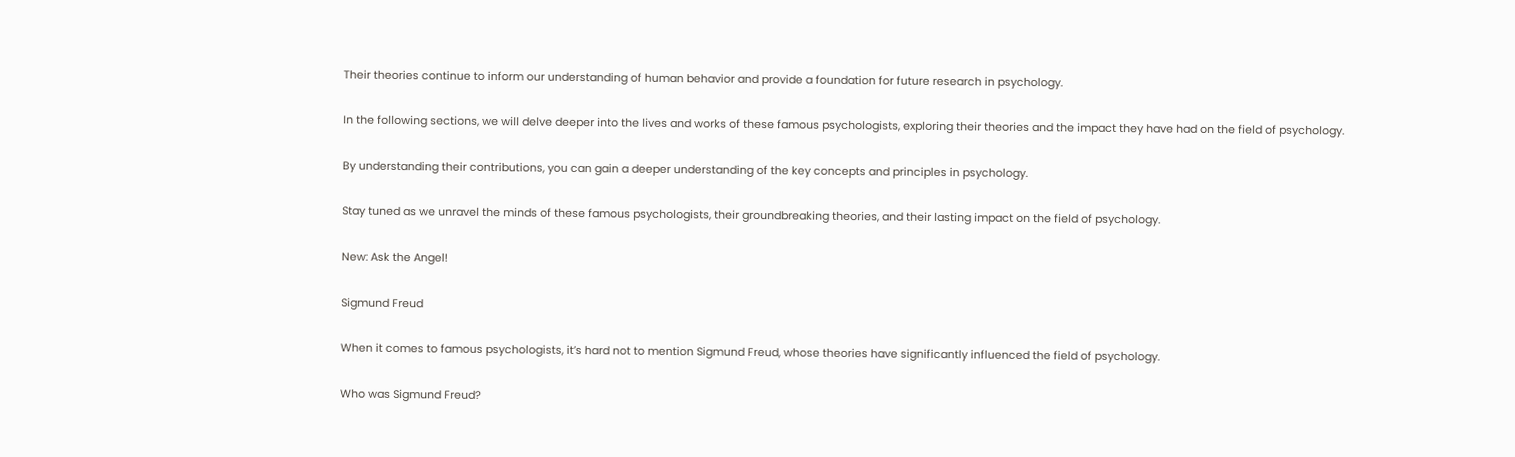Their theories continue to inform our understanding of human behavior and provide a foundation for future research in psychology.

In the following sections, we will delve deeper into the lives and works of these famous psychologists, exploring their theories and the impact they have had on the field of psychology.

By understanding their contributions, you can gain a deeper understanding of the key concepts and principles in psychology.

Stay tuned as we unravel the minds of these famous psychologists, their groundbreaking theories, and their lasting impact on the field of psychology.

New: Ask the Angel!

Sigmund Freud

When it comes to famous psychologists, it’s hard not to mention Sigmund Freud, whose theories have significantly influenced the field of psychology.

Who was Sigmund Freud?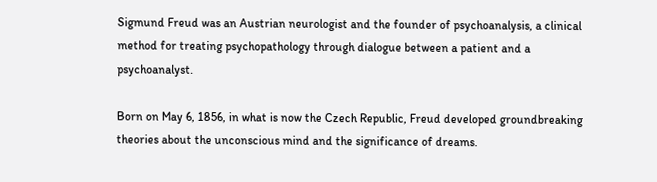Sigmund Freud was an Austrian neurologist and the founder of psychoanalysis, a clinical method for treating psychopathology through dialogue between a patient and a psychoanalyst.

Born on May 6, 1856, in what is now the Czech Republic, Freud developed groundbreaking theories about the unconscious mind and the significance of dreams.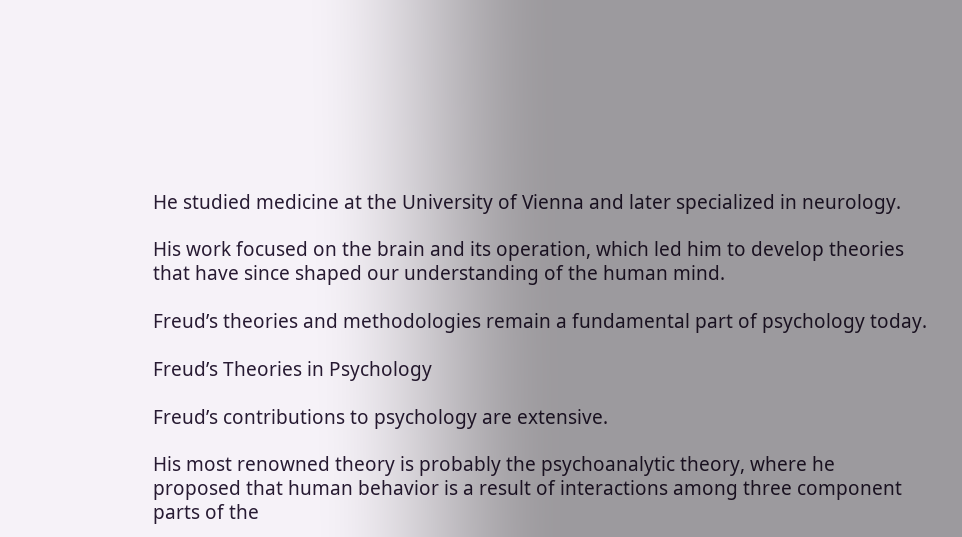He studied medicine at the University of Vienna and later specialized in neurology.

His work focused on the brain and its operation, which led him to develop theories that have since shaped our understanding of the human mind.

Freud’s theories and methodologies remain a fundamental part of psychology today.

Freud’s Theories in Psychology

Freud’s contributions to psychology are extensive.

His most renowned theory is probably the psychoanalytic theory, where he proposed that human behavior is a result of interactions among three component parts of the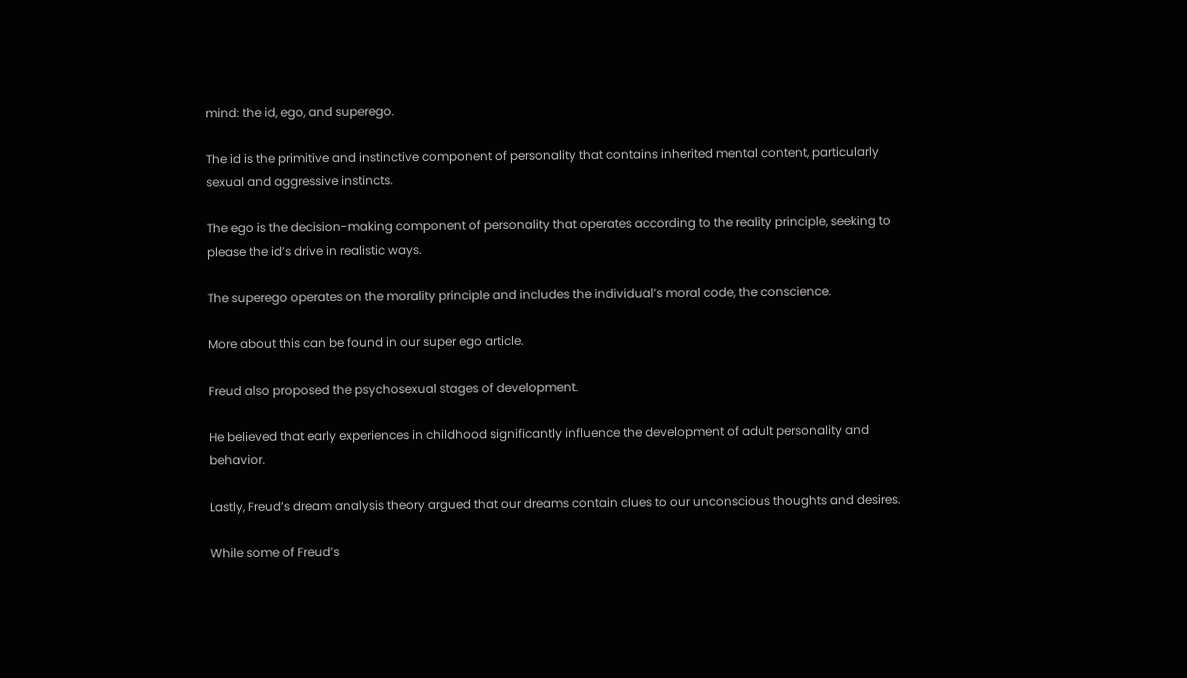mind: the id, ego, and superego.

The id is the primitive and instinctive component of personality that contains inherited mental content, particularly sexual and aggressive instincts.

The ego is the decision-making component of personality that operates according to the reality principle, seeking to please the id’s drive in realistic ways.

The superego operates on the morality principle and includes the individual’s moral code, the conscience.

More about this can be found in our super ego article.

Freud also proposed the psychosexual stages of development.

He believed that early experiences in childhood significantly influence the development of adult personality and behavior.

Lastly, Freud’s dream analysis theory argued that our dreams contain clues to our unconscious thoughts and desires.

While some of Freud’s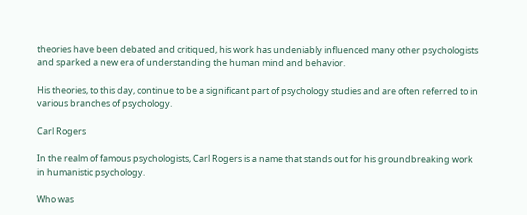theories have been debated and critiqued, his work has undeniably influenced many other psychologists and sparked a new era of understanding the human mind and behavior.

His theories, to this day, continue to be a significant part of psychology studies and are often referred to in various branches of psychology.

Carl Rogers

In the realm of famous psychologists, Carl Rogers is a name that stands out for his groundbreaking work in humanistic psychology.

Who was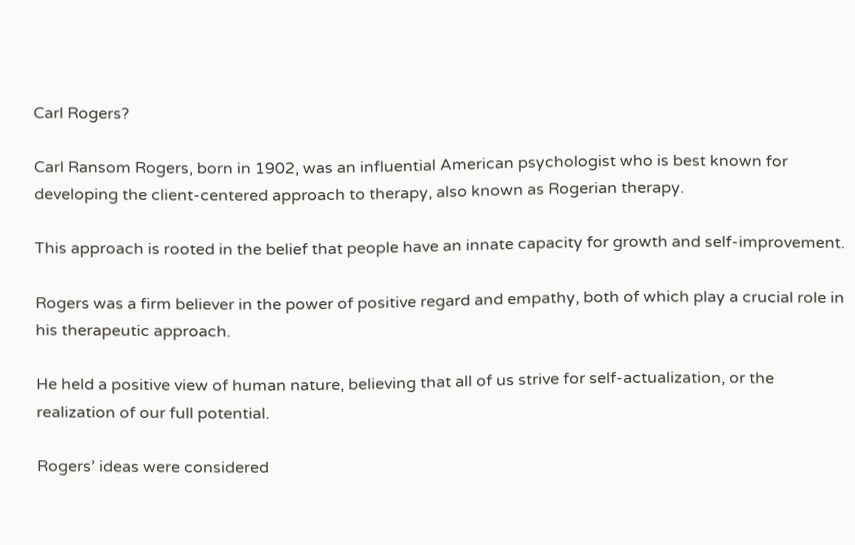Carl Rogers?

Carl Ransom Rogers, born in 1902, was an influential American psychologist who is best known for developing the client-centered approach to therapy, also known as Rogerian therapy.

This approach is rooted in the belief that people have an innate capacity for growth and self-improvement.

Rogers was a firm believer in the power of positive regard and empathy, both of which play a crucial role in his therapeutic approach.

He held a positive view of human nature, believing that all of us strive for self-actualization, or the realization of our full potential.

Rogers’ ideas were considered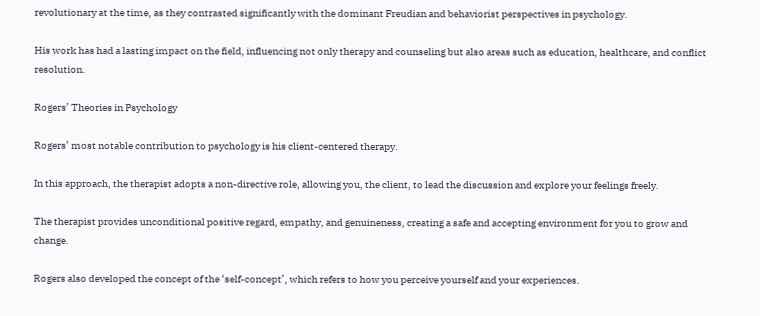revolutionary at the time, as they contrasted significantly with the dominant Freudian and behaviorist perspectives in psychology.

His work has had a lasting impact on the field, influencing not only therapy and counseling but also areas such as education, healthcare, and conflict resolution.

Rogers’ Theories in Psychology

Rogers’ most notable contribution to psychology is his client-centered therapy.

In this approach, the therapist adopts a non-directive role, allowing you, the client, to lead the discussion and explore your feelings freely.

The therapist provides unconditional positive regard, empathy, and genuineness, creating a safe and accepting environment for you to grow and change.

Rogers also developed the concept of the ‘self-concept’, which refers to how you perceive yourself and your experiences.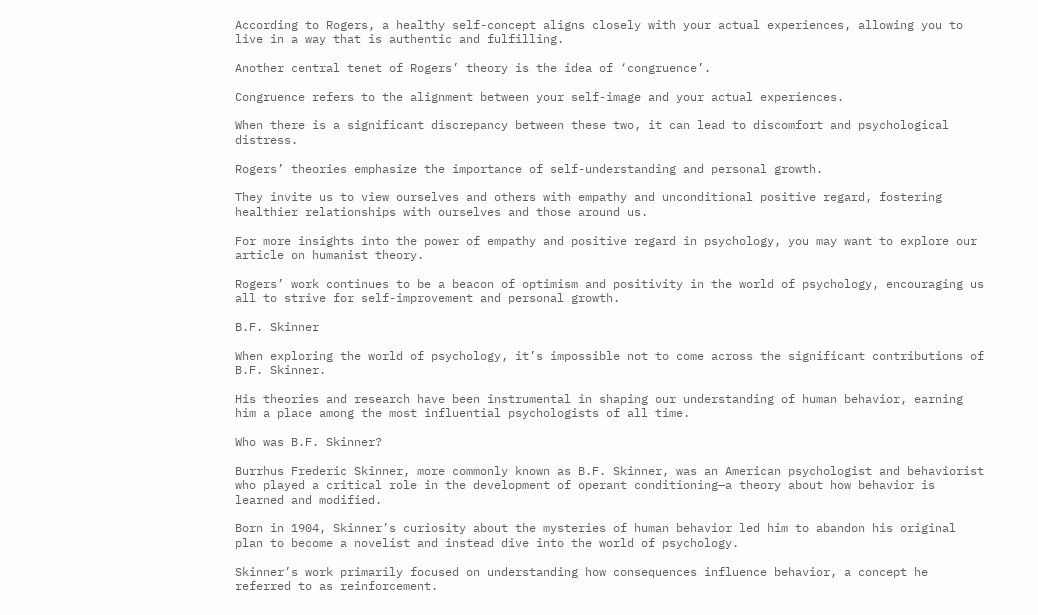According to Rogers, a healthy self-concept aligns closely with your actual experiences, allowing you to live in a way that is authentic and fulfilling.

Another central tenet of Rogers’ theory is the idea of ‘congruence’.

Congruence refers to the alignment between your self-image and your actual experiences.

When there is a significant discrepancy between these two, it can lead to discomfort and psychological distress.

Rogers’ theories emphasize the importance of self-understanding and personal growth.

They invite us to view ourselves and others with empathy and unconditional positive regard, fostering healthier relationships with ourselves and those around us.

For more insights into the power of empathy and positive regard in psychology, you may want to explore our article on humanist theory.

Rogers’ work continues to be a beacon of optimism and positivity in the world of psychology, encouraging us all to strive for self-improvement and personal growth.

B.F. Skinner

When exploring the world of psychology, it’s impossible not to come across the significant contributions of B.F. Skinner.

His theories and research have been instrumental in shaping our understanding of human behavior, earning him a place among the most influential psychologists of all time.

Who was B.F. Skinner?

Burrhus Frederic Skinner, more commonly known as B.F. Skinner, was an American psychologist and behaviorist who played a critical role in the development of operant conditioning—a theory about how behavior is learned and modified.

Born in 1904, Skinner’s curiosity about the mysteries of human behavior led him to abandon his original plan to become a novelist and instead dive into the world of psychology.

Skinner’s work primarily focused on understanding how consequences influence behavior, a concept he referred to as reinforcement.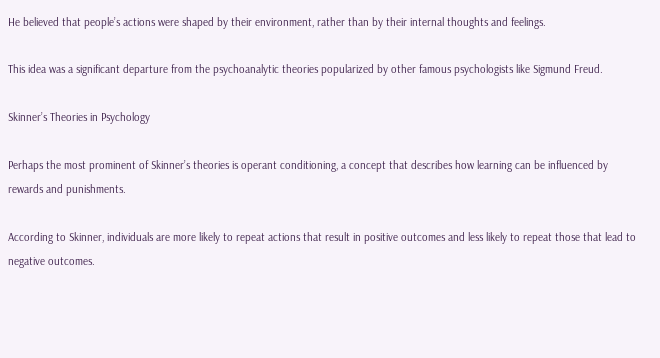He believed that people’s actions were shaped by their environment, rather than by their internal thoughts and feelings.

This idea was a significant departure from the psychoanalytic theories popularized by other famous psychologists like Sigmund Freud.

Skinner’s Theories in Psychology

Perhaps the most prominent of Skinner’s theories is operant conditioning, a concept that describes how learning can be influenced by rewards and punishments.

According to Skinner, individuals are more likely to repeat actions that result in positive outcomes and less likely to repeat those that lead to negative outcomes.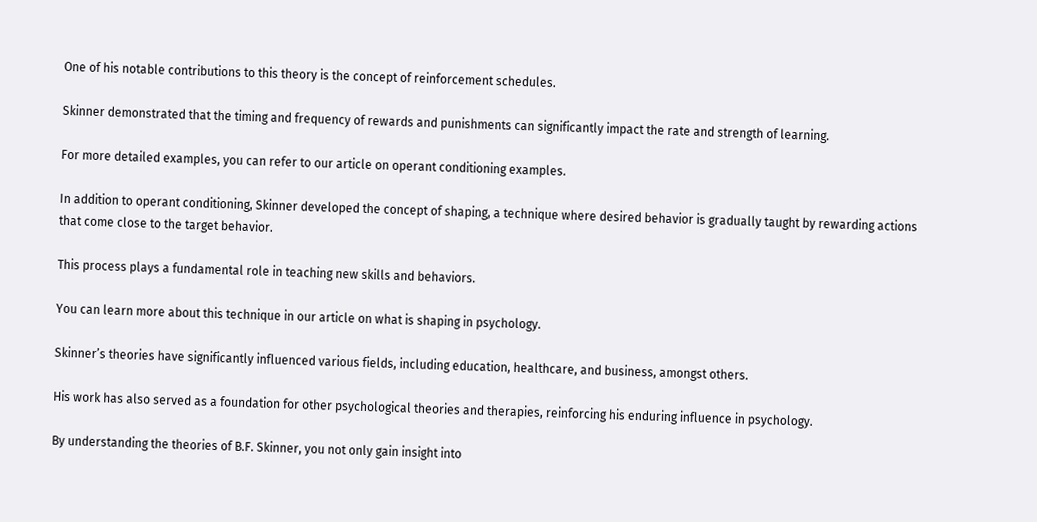One of his notable contributions to this theory is the concept of reinforcement schedules.

Skinner demonstrated that the timing and frequency of rewards and punishments can significantly impact the rate and strength of learning.

For more detailed examples, you can refer to our article on operant conditioning examples.

In addition to operant conditioning, Skinner developed the concept of shaping, a technique where desired behavior is gradually taught by rewarding actions that come close to the target behavior.

This process plays a fundamental role in teaching new skills and behaviors.

You can learn more about this technique in our article on what is shaping in psychology.

Skinner’s theories have significantly influenced various fields, including education, healthcare, and business, amongst others.

His work has also served as a foundation for other psychological theories and therapies, reinforcing his enduring influence in psychology.

By understanding the theories of B.F. Skinner, you not only gain insight into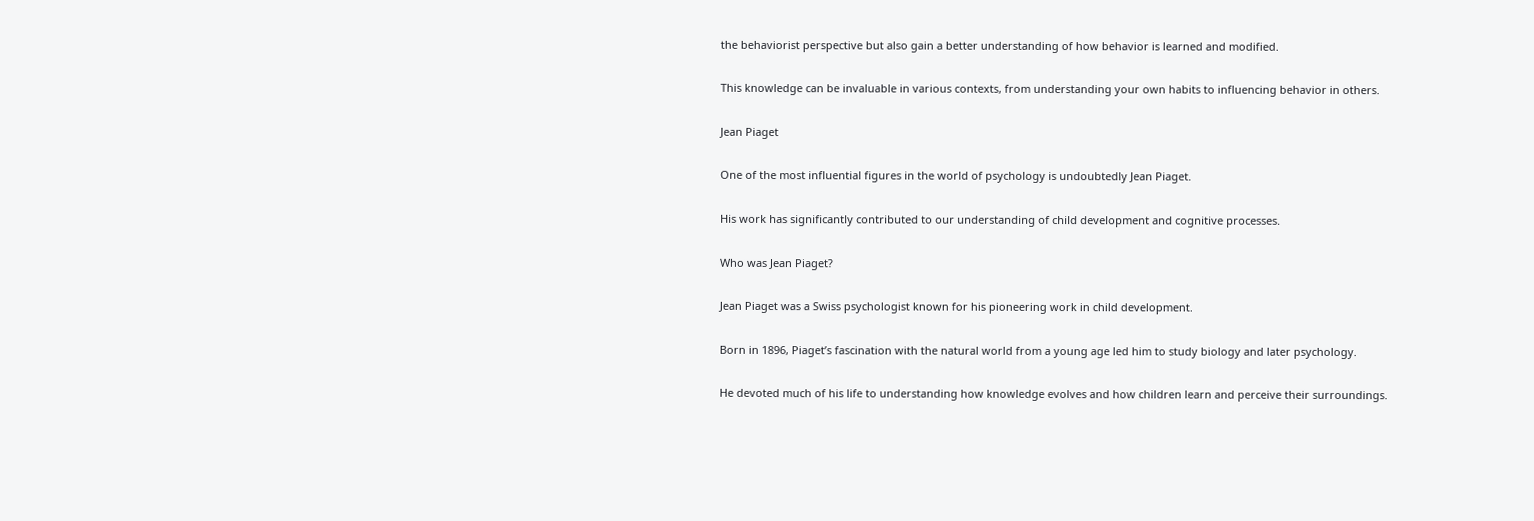the behaviorist perspective but also gain a better understanding of how behavior is learned and modified.

This knowledge can be invaluable in various contexts, from understanding your own habits to influencing behavior in others.

Jean Piaget

One of the most influential figures in the world of psychology is undoubtedly Jean Piaget.

His work has significantly contributed to our understanding of child development and cognitive processes.

Who was Jean Piaget?

Jean Piaget was a Swiss psychologist known for his pioneering work in child development.

Born in 1896, Piaget’s fascination with the natural world from a young age led him to study biology and later psychology.

He devoted much of his life to understanding how knowledge evolves and how children learn and perceive their surroundings.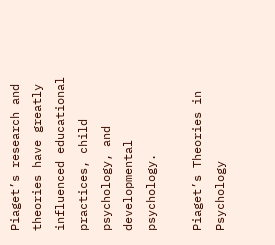Piaget’s research and theories have greatly influenced educational practices, child psychology, and developmental psychology.

Piaget’s Theories in Psychology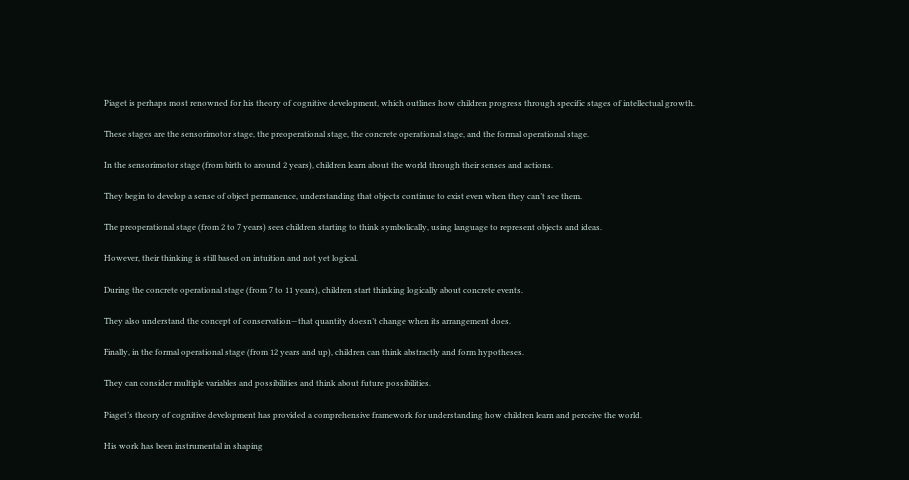Piaget is perhaps most renowned for his theory of cognitive development, which outlines how children progress through specific stages of intellectual growth.

These stages are the sensorimotor stage, the preoperational stage, the concrete operational stage, and the formal operational stage.

In the sensorimotor stage (from birth to around 2 years), children learn about the world through their senses and actions.

They begin to develop a sense of object permanence, understanding that objects continue to exist even when they can’t see them.

The preoperational stage (from 2 to 7 years) sees children starting to think symbolically, using language to represent objects and ideas.

However, their thinking is still based on intuition and not yet logical.

During the concrete operational stage (from 7 to 11 years), children start thinking logically about concrete events.

They also understand the concept of conservation—that quantity doesn’t change when its arrangement does.

Finally, in the formal operational stage (from 12 years and up), children can think abstractly and form hypotheses.

They can consider multiple variables and possibilities and think about future possibilities.

Piaget’s theory of cognitive development has provided a comprehensive framework for understanding how children learn and perceive the world.

His work has been instrumental in shaping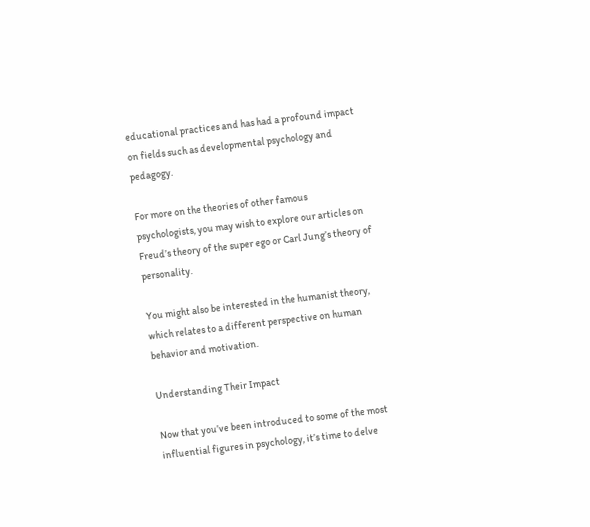educational practices and has had a profound impact on fields such as developmental psychology and pedagogy.

For more on the theories of other famous psychologists, you may wish to explore our articles on Freud’s theory of the super ego or Carl Jung’s theory of personality.

You might also be interested in the humanist theory, which relates to a different perspective on human behavior and motivation.

Understanding Their Impact

Now that you’ve been introduced to some of the most influential figures in psychology, it’s time to delve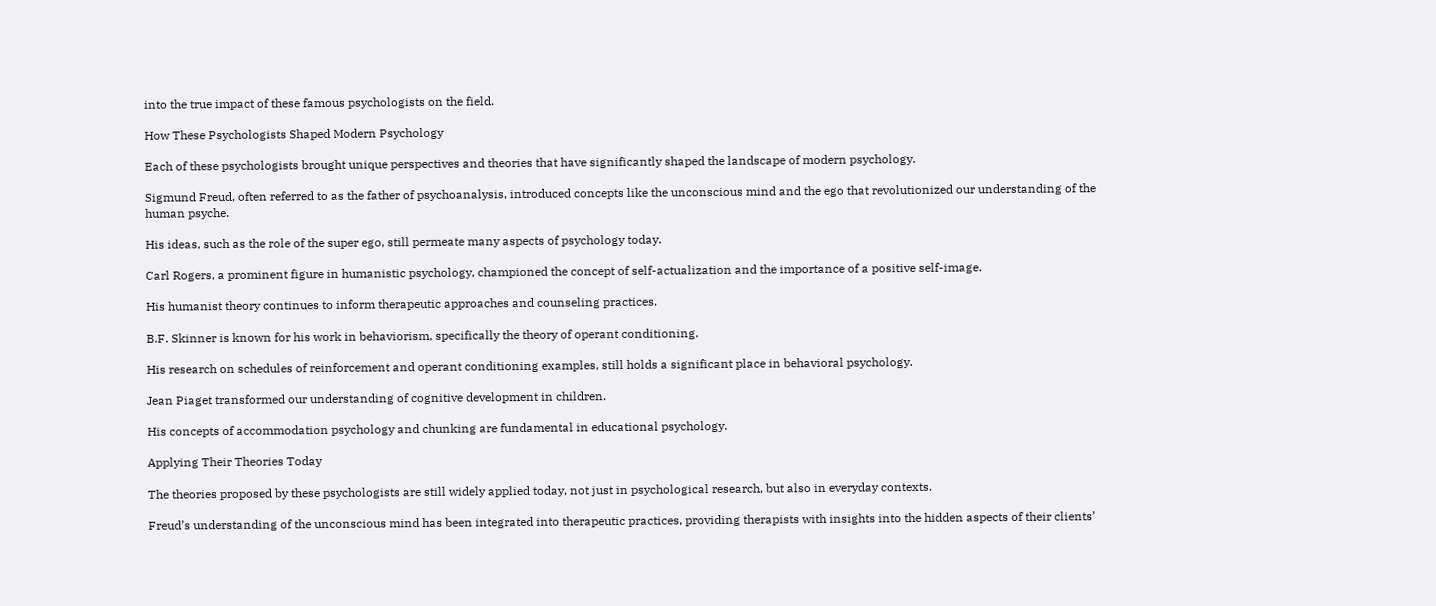into the true impact of these famous psychologists on the field.

How These Psychologists Shaped Modern Psychology

Each of these psychologists brought unique perspectives and theories that have significantly shaped the landscape of modern psychology.

Sigmund Freud, often referred to as the father of psychoanalysis, introduced concepts like the unconscious mind and the ego that revolutionized our understanding of the human psyche.

His ideas, such as the role of the super ego, still permeate many aspects of psychology today.

Carl Rogers, a prominent figure in humanistic psychology, championed the concept of self-actualization and the importance of a positive self-image.

His humanist theory continues to inform therapeutic approaches and counseling practices.

B.F. Skinner is known for his work in behaviorism, specifically the theory of operant conditioning.

His research on schedules of reinforcement and operant conditioning examples, still holds a significant place in behavioral psychology.

Jean Piaget transformed our understanding of cognitive development in children.

His concepts of accommodation psychology and chunking are fundamental in educational psychology.

Applying Their Theories Today

The theories proposed by these psychologists are still widely applied today, not just in psychological research, but also in everyday contexts.

Freud’s understanding of the unconscious mind has been integrated into therapeutic practices, providing therapists with insights into the hidden aspects of their clients’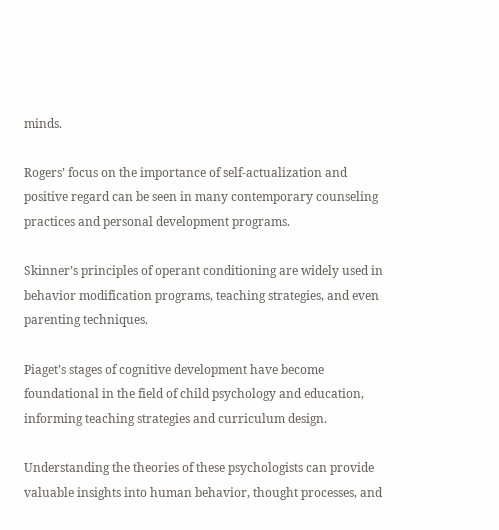minds.

Rogers’ focus on the importance of self-actualization and positive regard can be seen in many contemporary counseling practices and personal development programs.

Skinner’s principles of operant conditioning are widely used in behavior modification programs, teaching strategies, and even parenting techniques.

Piaget’s stages of cognitive development have become foundational in the field of child psychology and education, informing teaching strategies and curriculum design.

Understanding the theories of these psychologists can provide valuable insights into human behavior, thought processes, and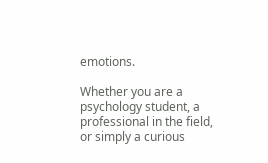emotions.

Whether you are a psychology student, a professional in the field, or simply a curious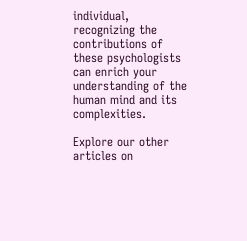individual, recognizing the contributions of these psychologists can enrich your understanding of the human mind and its complexities.

Explore our other articles on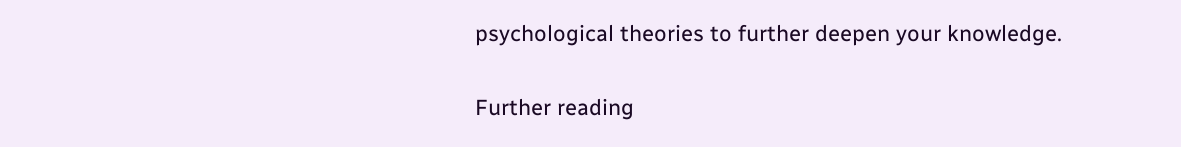psychological theories to further deepen your knowledge.

Further reading